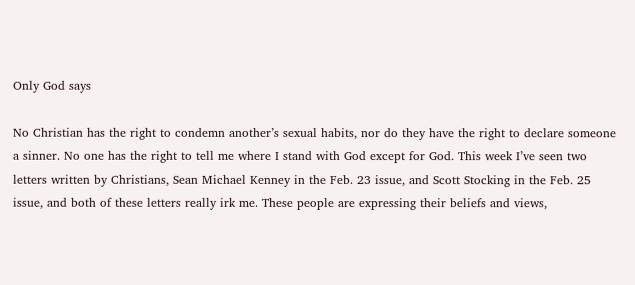Only God says

No Christian has the right to condemn another’s sexual habits, nor do they have the right to declare someone a sinner. No one has the right to tell me where I stand with God except for God. This week I’ve seen two letters written by Christians, Sean Michael Kenney in the Feb. 23 issue, and Scott Stocking in the Feb. 25 issue, and both of these letters really irk me. These people are expressing their beliefs and views,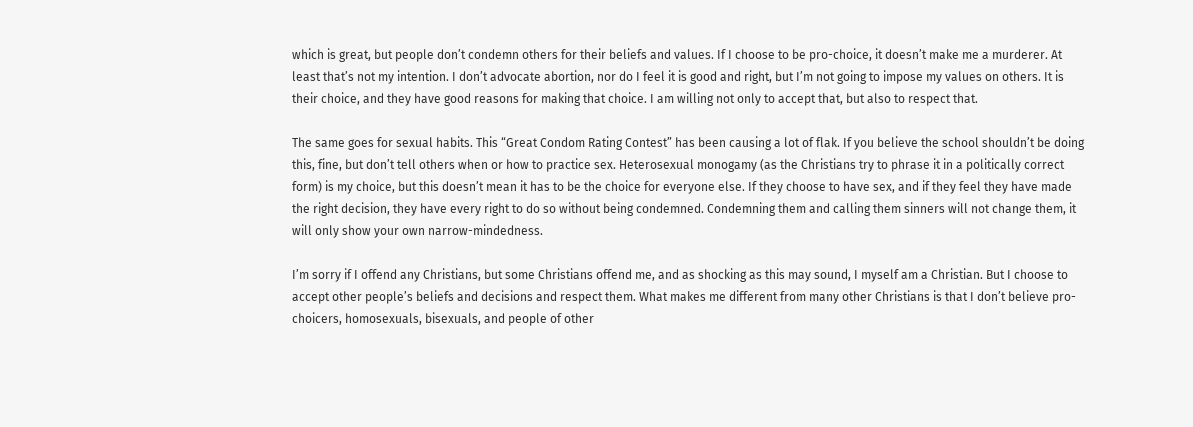which is great, but people don’t condemn others for their beliefs and values. If I choose to be pro-choice, it doesn’t make me a murderer. At least that’s not my intention. I don’t advocate abortion, nor do I feel it is good and right, but I’m not going to impose my values on others. It is their choice, and they have good reasons for making that choice. I am willing not only to accept that, but also to respect that.

The same goes for sexual habits. This “Great Condom Rating Contest” has been causing a lot of flak. If you believe the school shouldn’t be doing this, fine, but don’t tell others when or how to practice sex. Heterosexual monogamy (as the Christians try to phrase it in a politically correct form) is my choice, but this doesn’t mean it has to be the choice for everyone else. If they choose to have sex, and if they feel they have made the right decision, they have every right to do so without being condemned. Condemning them and calling them sinners will not change them, it will only show your own narrow-mindedness.

I’m sorry if I offend any Christians, but some Christians offend me, and as shocking as this may sound, I myself am a Christian. But I choose to accept other people’s beliefs and decisions and respect them. What makes me different from many other Christians is that I don’t believe pro-choicers, homosexuals, bisexuals, and people of other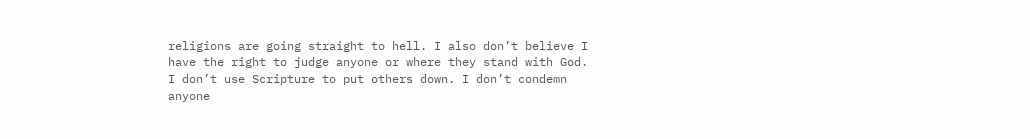religions are going straight to hell. I also don’t believe I have the right to judge anyone or where they stand with God. I don’t use Scripture to put others down. I don’t condemn anyone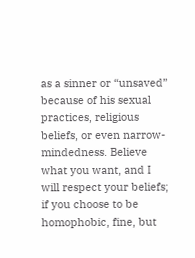as a sinner or “unsaved” because of his sexual practices, religious beliefs, or even narrow-mindedness. Believe what you want, and I will respect your beliefs; if you choose to be homophobic, fine, but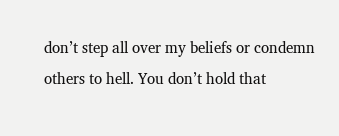don’t step all over my beliefs or condemn others to hell. You don’t hold that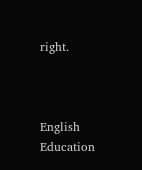right.



English Education